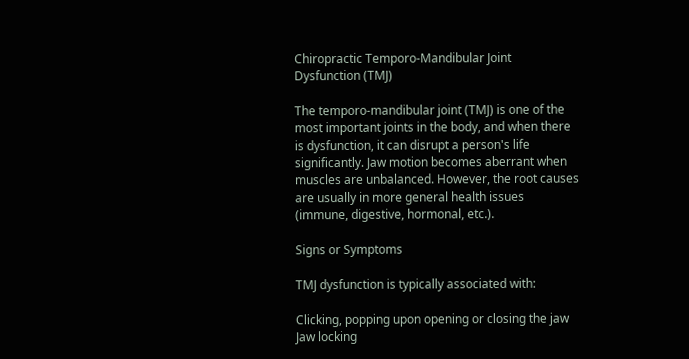Chiropractic Temporo-Mandibular Joint Dysfunction (TMJ)

The temporo-mandibular joint (TMJ) is one of the most important joints in the body, and when there is dysfunction, it can disrupt a person's life significantly. Jaw motion becomes aberrant when muscles are unbalanced. However, the root causes are usually in more general health issues (immune, digestive, hormonal, etc.).

Signs or Symptoms

TMJ dysfunction is typically associated with:

Clicking, popping upon opening or closing the jaw
Jaw locking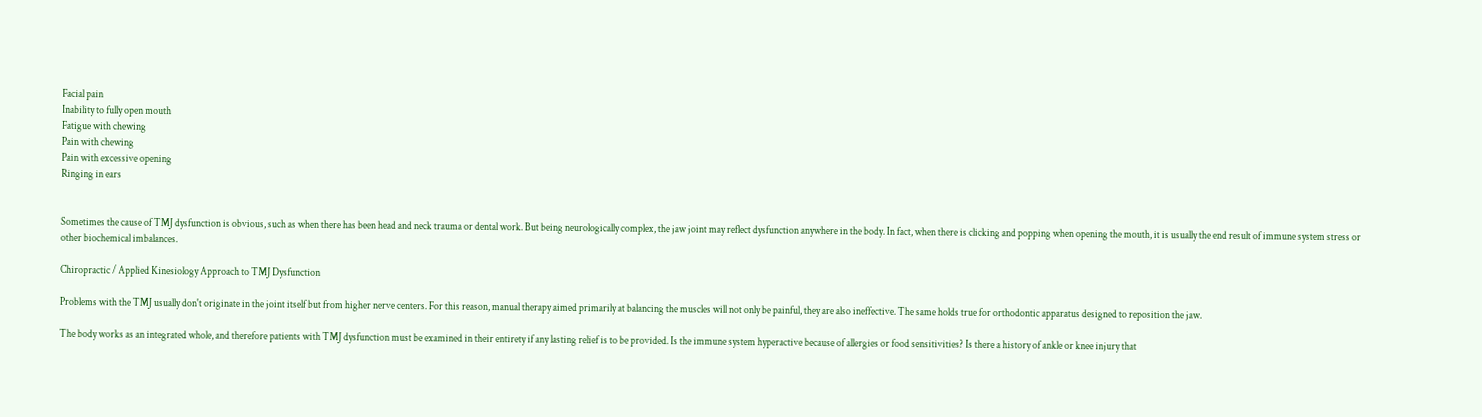Facial pain
Inability to fully open mouth
Fatigue with chewing
Pain with chewing
Pain with excessive opening
Ringing in ears


Sometimes the cause of TMJ dysfunction is obvious, such as when there has been head and neck trauma or dental work. But being neurologically complex, the jaw joint may reflect dysfunction anywhere in the body. In fact, when there is clicking and popping when opening the mouth, it is usually the end result of immune system stress or other biochemical imbalances.

Chiropractic / Applied Kinesiology Approach to TMJ Dysfunction

Problems with the TMJ usually don't originate in the joint itself but from higher nerve centers. For this reason, manual therapy aimed primarily at balancing the muscles will not only be painful, they are also ineffective. The same holds true for orthodontic apparatus designed to reposition the jaw.

The body works as an integrated whole, and therefore patients with TMJ dysfunction must be examined in their entirety if any lasting relief is to be provided. Is the immune system hyperactive because of allergies or food sensitivities? Is there a history of ankle or knee injury that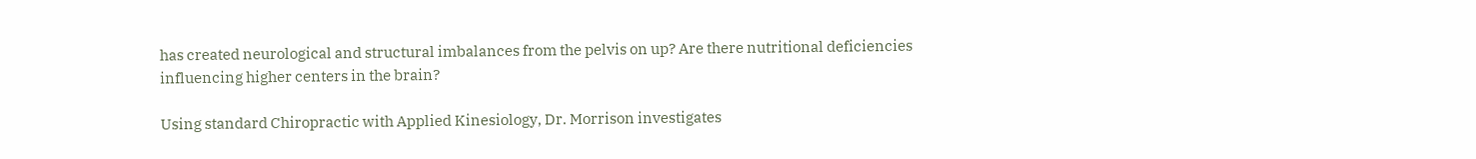has created neurological and structural imbalances from the pelvis on up? Are there nutritional deficiencies influencing higher centers in the brain?

Using standard Chiropractic with Applied Kinesiology, Dr. Morrison investigates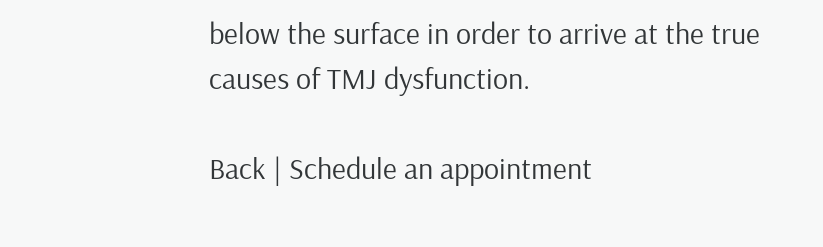below the surface in order to arrive at the true causes of TMJ dysfunction.

Back | Schedule an appointment